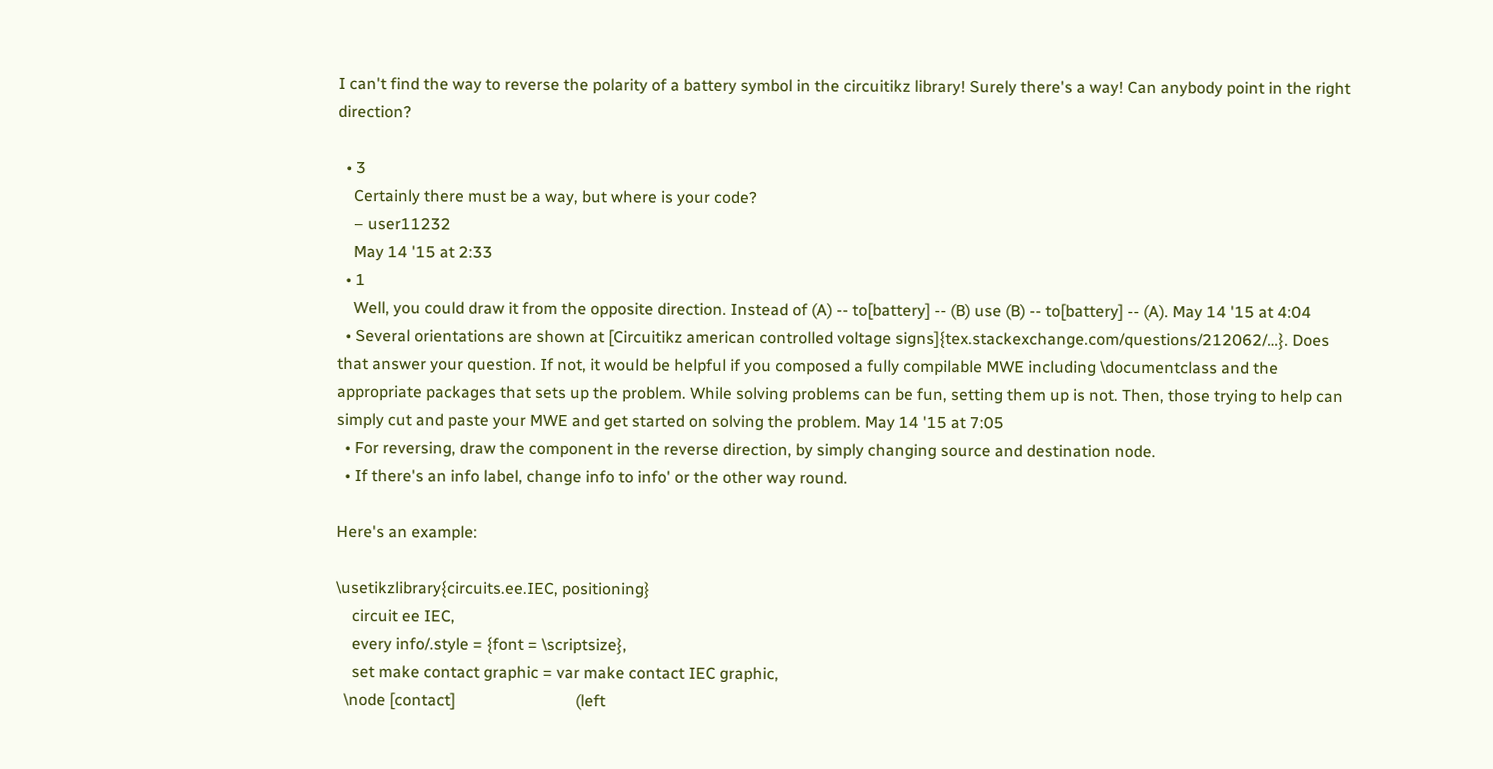I can't find the way to reverse the polarity of a battery symbol in the circuitikz library! Surely there's a way! Can anybody point in the right direction?

  • 3
    Certainly there must be a way, but where is your code?
    – user11232
    May 14 '15 at 2:33
  • 1
    Well, you could draw it from the opposite direction. Instead of (A) -- to[battery] -- (B) use (B) -- to[battery] -- (A). May 14 '15 at 4:04
  • Several orientations are shown at [Circuitikz american controlled voltage signs]{tex.stackexchange.com/questions/212062/…}. Does that answer your question. If not, it would be helpful if you composed a fully compilable MWE including \documentclass and the appropriate packages that sets up the problem. While solving problems can be fun, setting them up is not. Then, those trying to help can simply cut and paste your MWE and get started on solving the problem. May 14 '15 at 7:05
  • For reversing, draw the component in the reverse direction, by simply changing source and destination node.
  • If there's an info label, change info to info' or the other way round.

Here's an example:

\usetikzlibrary{circuits.ee.IEC, positioning}
    circuit ee IEC,
    every info/.style = {font = \scriptsize},
    set make contact graphic = var make contact IEC graphic,
  \node [contact]                              (left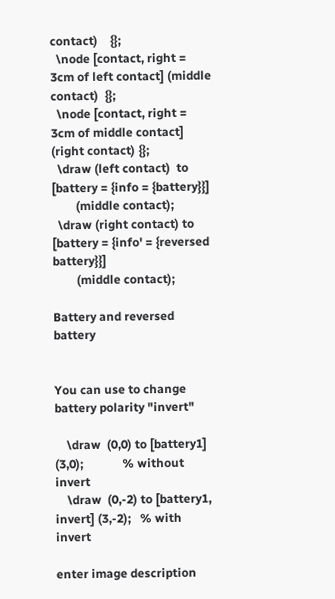contact)    {};
  \node [contact, right = 3cm of left contact] (middle contact)  {};
  \node [contact, right = 3cm of middle contact] (right contact) {};
  \draw (left contact)  to [battery = {info = {battery}}]
        (middle contact);
  \draw (right contact) to [battery = {info' = {reversed battery}}]
        (middle contact);

Battery and reversed battery


You can use to change battery polarity "invert"

    \draw  (0,0) to [battery1] (3,0);             % without invert
    \draw  (0,-2) to [battery1, invert] (3,-2);   % with invert

enter image description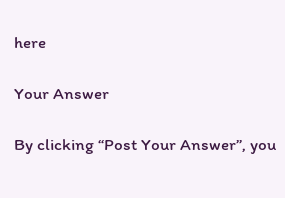here

Your Answer

By clicking “Post Your Answer”, you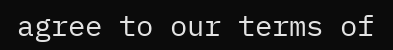agree to our terms of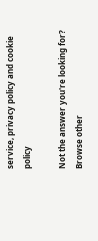service, privacy policy and cookie policy

Not the answer you're looking for? Browse other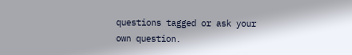questions tagged or ask your own question.